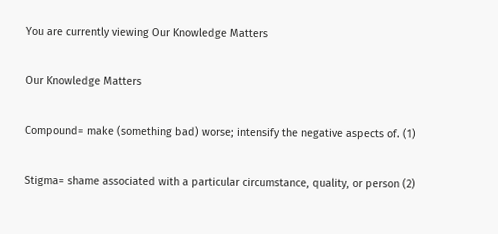You are currently viewing Our Knowledge Matters

Our Knowledge Matters

Compound= make (something bad) worse; intensify the negative aspects of. (1)

Stigma= shame associated with a particular circumstance, quality, or person (2)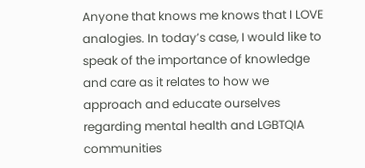Anyone that knows me knows that I LOVE analogies. In today’s case, I would like to speak of the importance of knowledge and care as it relates to how we approach and educate ourselves regarding mental health and LGBTQIA communities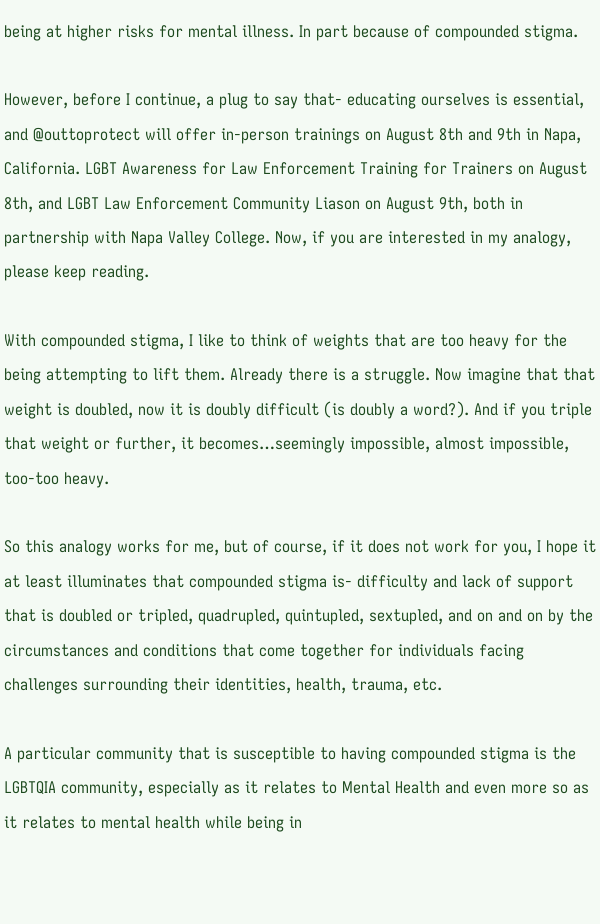being at higher risks for mental illness. In part because of compounded stigma.

However, before I continue, a plug to say that- educating ourselves is essential, and @outtoprotect will offer in-person trainings on August 8th and 9th in Napa, California. LGBT Awareness for Law Enforcement Training for Trainers on August 8th, and LGBT Law Enforcement Community Liason on August 9th, both in partnership with Napa Valley College. Now, if you are interested in my analogy, please keep reading.

With compounded stigma, I like to think of weights that are too heavy for the being attempting to lift them. Already there is a struggle. Now imagine that that weight is doubled, now it is doubly difficult (is doubly a word?). And if you triple that weight or further, it becomes…seemingly impossible, almost impossible, too-too heavy.

So this analogy works for me, but of course, if it does not work for you, I hope it at least illuminates that compounded stigma is- difficulty and lack of support that is doubled or tripled, quadrupled, quintupled, sextupled, and on and on by the circumstances and conditions that come together for individuals facing challenges surrounding their identities, health, trauma, etc.

A particular community that is susceptible to having compounded stigma is the LGBTQIA community, especially as it relates to Mental Health and even more so as it relates to mental health while being in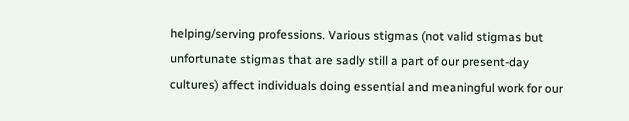helping/serving professions. Various stigmas (not valid stigmas but unfortunate stigmas that are sadly still a part of our present-day cultures) affect individuals doing essential and meaningful work for our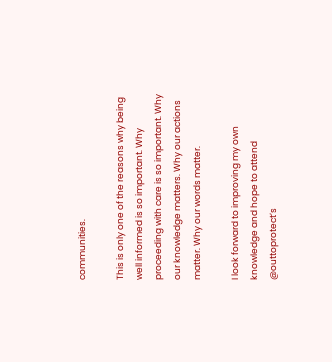communities.

This is only one of the reasons why being well informed is so important. Why proceeding with care is so important. Why our knowledge matters. Why our actions matter. Why our words matter.

I look forward to improving my own knowledge and hope to attend @outtoprotect’s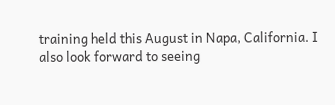training held this August in Napa, California. I also look forward to seeing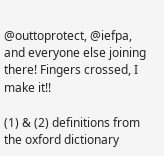@outtoprotect, @iefpa, and everyone else joining there! Fingers crossed, I make it!!

(1) & (2) definitions from the oxford dictionary